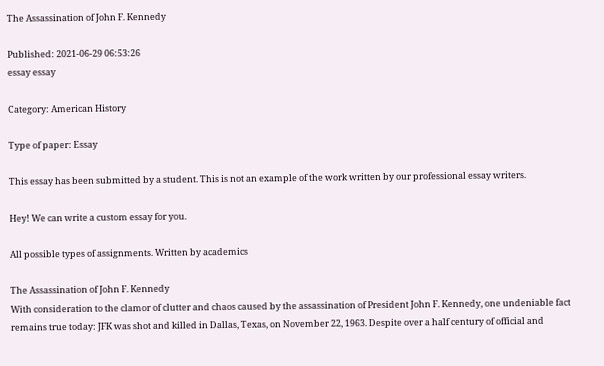The Assassination of John F. Kennedy

Published: 2021-06-29 06:53:26
essay essay

Category: American History

Type of paper: Essay

This essay has been submitted by a student. This is not an example of the work written by our professional essay writers.

Hey! We can write a custom essay for you.

All possible types of assignments. Written by academics

The Assassination of John F. Kennedy
With consideration to the clamor of clutter and chaos caused by the assassination of President John F. Kennedy, one undeniable fact remains true today: JFK was shot and killed in Dallas, Texas, on November 22, 1963. Despite over a half century of official and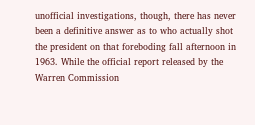unofficial investigations, though, there has never been a definitive answer as to who actually shot the president on that foreboding fall afternoon in 1963. While the official report released by the Warren Commission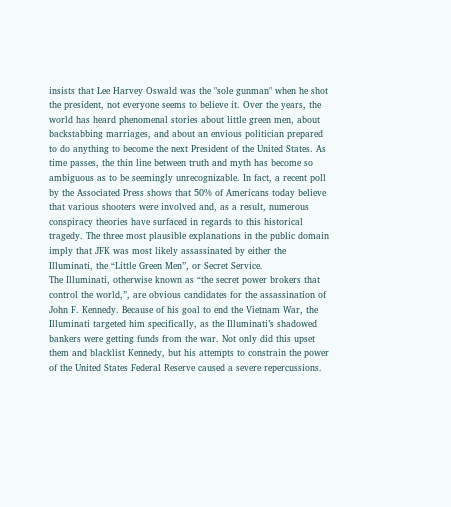insists that Lee Harvey Oswald was the "sole gunman" when he shot the president, not everyone seems to believe it. Over the years, the world has heard phenomenal stories about little green men, about backstabbing marriages, and about an envious politician prepared to do anything to become the next President of the United States. As time passes, the thin line between truth and myth has become so ambiguous as to be seemingly unrecognizable. In fact, a recent poll by the Associated Press shows that 50% of Americans today believe that various shooters were involved and, as a result, numerous conspiracy theories have surfaced in regards to this historical tragedy. The three most plausible explanations in the public domain imply that JFK was most likely assassinated by either the Illuminati, the “Little Green Men”, or Secret Service.
The Illuminati, otherwise known as “the secret power brokers that control the world,”, are obvious candidates for the assassination of John F. Kennedy. Because of his goal to end the Vietnam War, the Illuminati targeted him specifically, as the Illuminati’s shadowed bankers were getting funds from the war. Not only did this upset them and blacklist Kennedy, but his attempts to constrain the power of the United States Federal Reserve caused a severe repercussions.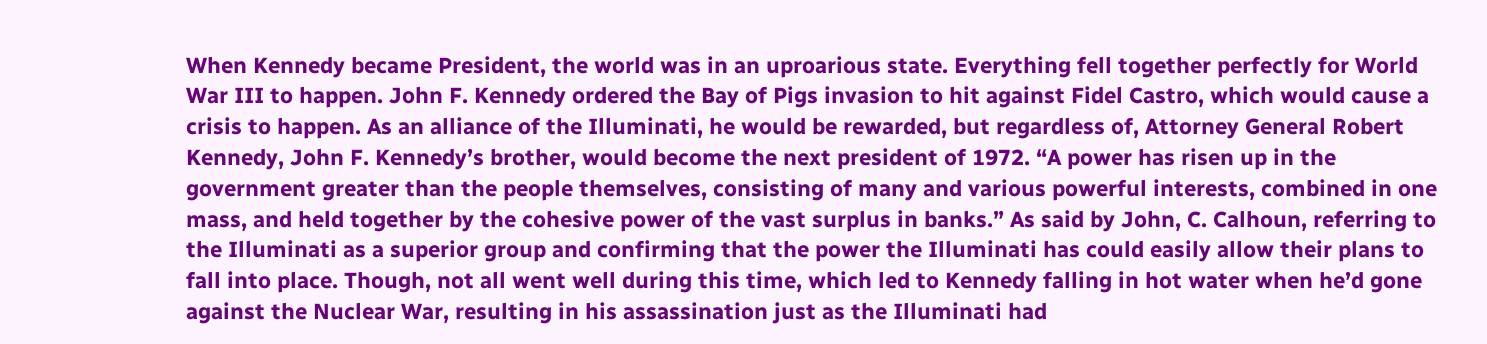When Kennedy became President, the world was in an uproarious state. Everything fell together perfectly for World War III to happen. John F. Kennedy ordered the Bay of Pigs invasion to hit against Fidel Castro, which would cause a crisis to happen. As an alliance of the Illuminati, he would be rewarded, but regardless of, Attorney General Robert Kennedy, John F. Kennedy’s brother, would become the next president of 1972. “A power has risen up in the government greater than the people themselves, consisting of many and various powerful interests, combined in one mass, and held together by the cohesive power of the vast surplus in banks.” As said by John, C. Calhoun, referring to the Illuminati as a superior group and confirming that the power the Illuminati has could easily allow their plans to fall into place. Though, not all went well during this time, which led to Kennedy falling in hot water when he’d gone against the Nuclear War, resulting in his assassination just as the Illuminati had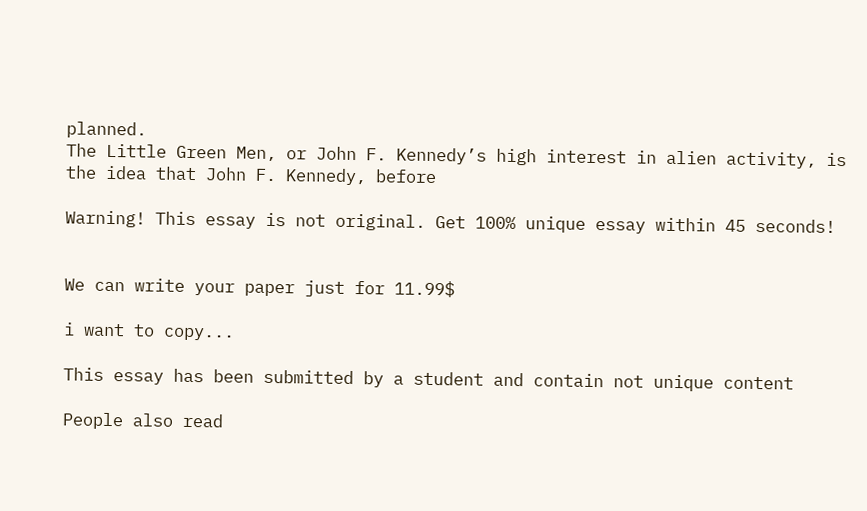planned.
The Little Green Men, or John F. Kennedy’s high interest in alien activity, is the idea that John F. Kennedy, before

Warning! This essay is not original. Get 100% unique essay within 45 seconds!


We can write your paper just for 11.99$

i want to copy...

This essay has been submitted by a student and contain not unique content

People also read